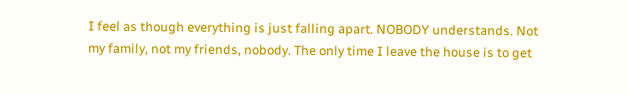I feel as though everything is just falling apart. NOBODY understands. Not my family, not my friends, nobody. The only time I leave the house is to get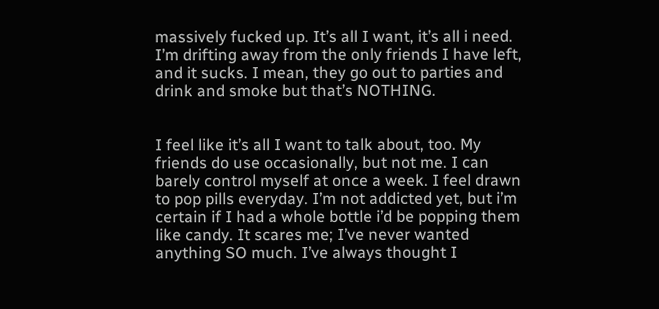massively fucked up. It’s all I want, it’s all i need. I’m drifting away from the only friends I have left, and it sucks. I mean, they go out to parties and drink and smoke but that’s NOTHING.


I feel like it’s all I want to talk about, too. My friends do use occasionally, but not me. I can barely control myself at once a week. I feel drawn to pop pills everyday. I’m not addicted yet, but i’m certain if I had a whole bottle i’d be popping them like candy. It scares me; I’ve never wanted anything SO much. I’ve always thought I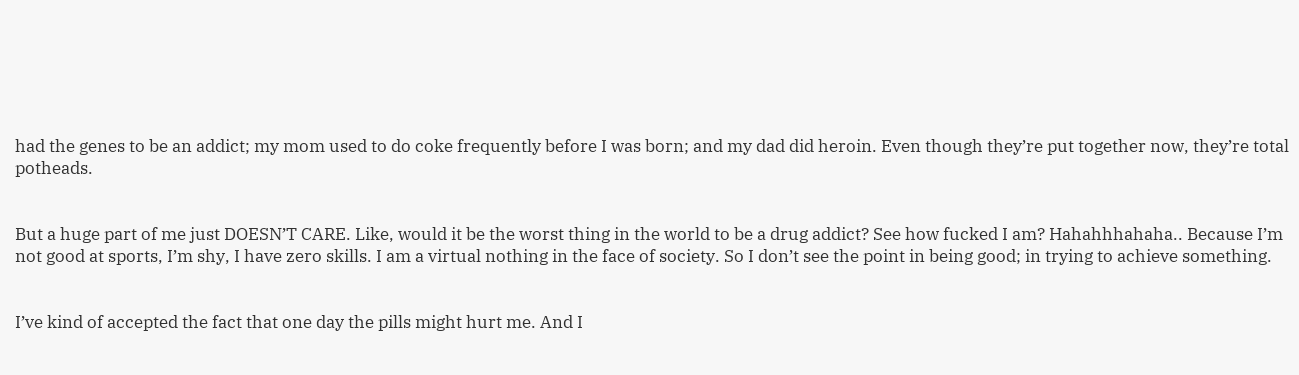had the genes to be an addict; my mom used to do coke frequently before I was born; and my dad did heroin. Even though they’re put together now, they’re total potheads.


But a huge part of me just DOESN’T CARE. Like, would it be the worst thing in the world to be a drug addict? See how fucked I am? Hahahhhahaha.. Because I’m not good at sports, I’m shy, I have zero skills. I am a virtual nothing in the face of society. So I don’t see the point in being good; in trying to achieve something.


I’ve kind of accepted the fact that one day the pills might hurt me. And I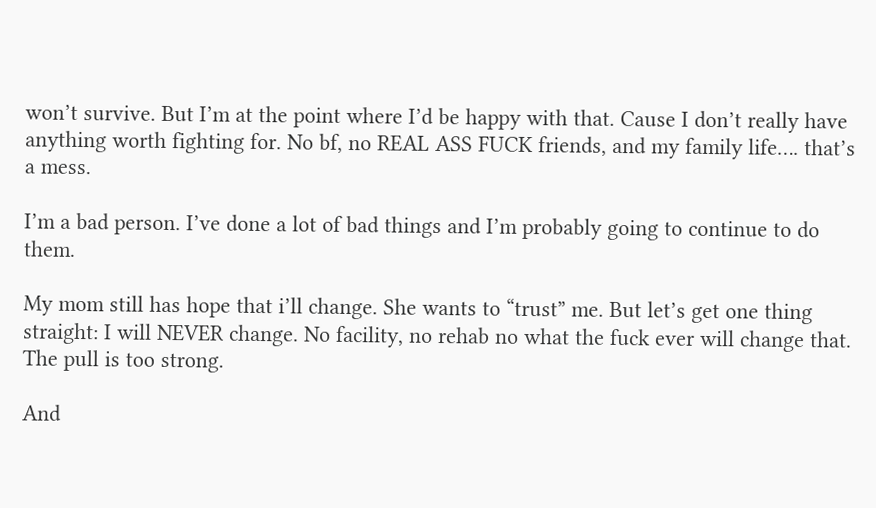won’t survive. But I’m at the point where I’d be happy with that. Cause I don’t really have anything worth fighting for. No bf, no REAL ASS FUCK friends, and my family life…. that’s a mess.

I’m a bad person. I’ve done a lot of bad things and I’m probably going to continue to do them.

My mom still has hope that i’ll change. She wants to “trust” me. But let’s get one thing straight: I will NEVER change. No facility, no rehab no what the fuck ever will change that. The pull is too strong.

And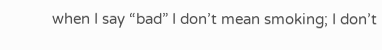when I say “bad” I don’t mean smoking; I don’t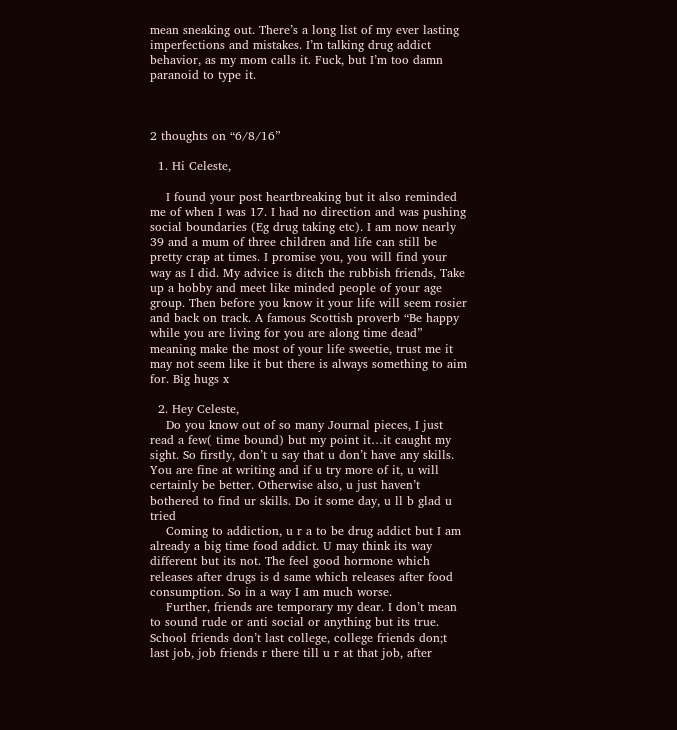mean sneaking out. There’s a long list of my ever lasting imperfections and mistakes. I’m talking drug addict behavior, as my mom calls it. Fuck, but I’m too damn paranoid to type it.



2 thoughts on “6/8/16”

  1. Hi Celeste,

    I found your post heartbreaking but it also reminded me of when I was 17. I had no direction and was pushing social boundaries (Eg drug taking etc). I am now nearly 39 and a mum of three children and life can still be pretty crap at times. I promise you, you will find your way as I did. My advice is ditch the rubbish friends, Take up a hobby and meet like minded people of your age group. Then before you know it your life will seem rosier and back on track. A famous Scottish proverb “Be happy while you are living for you are along time dead” meaning make the most of your life sweetie, trust me it may not seem like it but there is always something to aim for. Big hugs x

  2. Hey Celeste,
    Do you know out of so many Journal pieces, I just read a few( time bound) but my point it…it caught my sight. So firstly, don’t u say that u don’t have any skills. You are fine at writing and if u try more of it, u will certainly be better. Otherwise also, u just haven’t bothered to find ur skills. Do it some day, u ll b glad u tried
    Coming to addiction, u r a to be drug addict but I am already a big time food addict. U may think its way different but its not. The feel good hormone which releases after drugs is d same which releases after food consumption. So in a way I am much worse.
    Further, friends are temporary my dear. I don’t mean to sound rude or anti social or anything but its true. School friends don’t last college, college friends don;t last job, job friends r there till u r at that job, after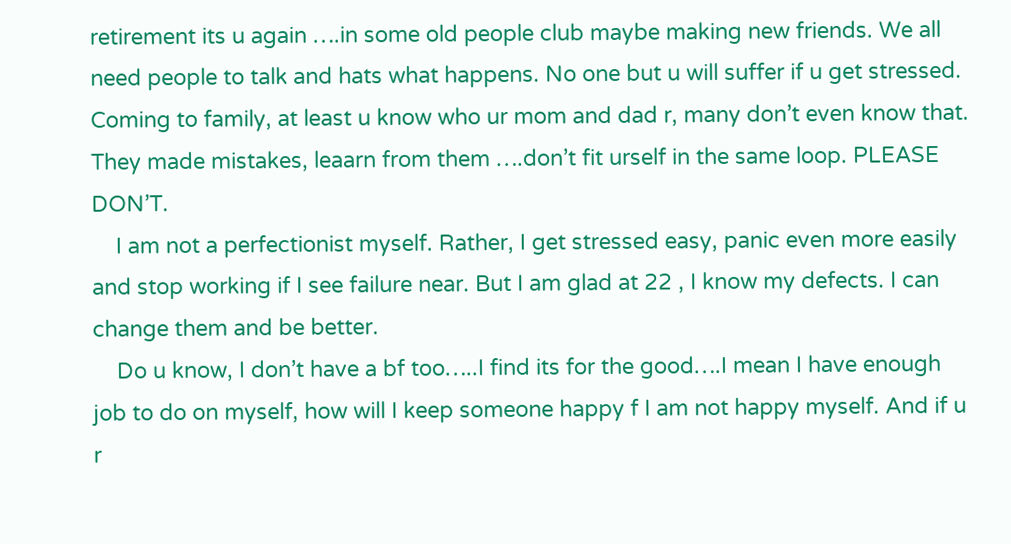retirement its u again ….in some old people club maybe making new friends. We all need people to talk and hats what happens. No one but u will suffer if u get stressed. Coming to family, at least u know who ur mom and dad r, many don’t even know that. They made mistakes, leaarn from them ….don’t fit urself in the same loop. PLEASE DON’T.
    I am not a perfectionist myself. Rather, I get stressed easy, panic even more easily and stop working if I see failure near. But I am glad at 22 , I know my defects. I can change them and be better.
    Do u know, I don’t have a bf too…..I find its for the good….I mean I have enough job to do on myself, how will I keep someone happy f I am not happy myself. And if u r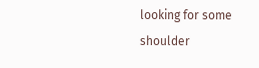looking for some shoulder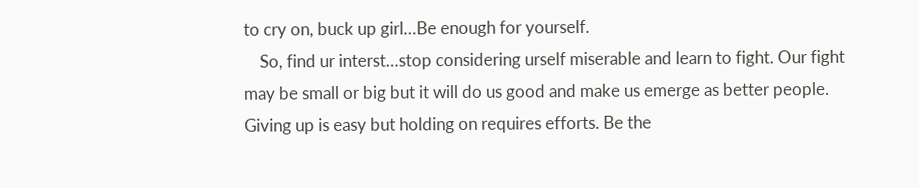to cry on, buck up girl…Be enough for yourself.
    So, find ur interst…stop considering urself miserable and learn to fight. Our fight may be small or big but it will do us good and make us emerge as better people. Giving up is easy but holding on requires efforts. Be the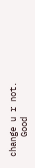change u r not.
    Good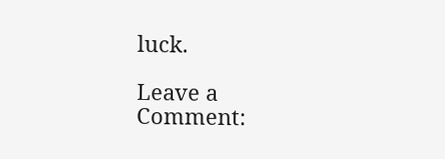luck.

Leave a Comment: